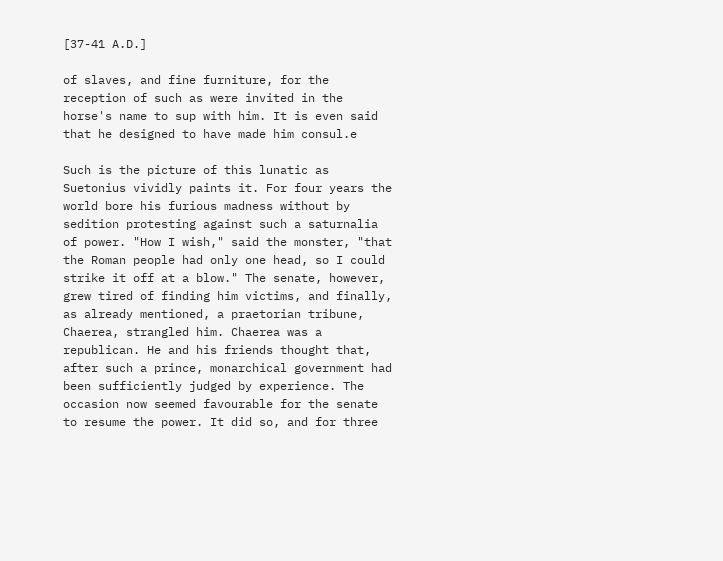[37-41 A.D.]

of slaves, and fine furniture, for the reception of such as were invited in the horse's name to sup with him. It is even said that he designed to have made him consul.e

Such is the picture of this lunatic as Suetonius vividly paints it. For four years the world bore his furious madness without by sedition protesting against such a saturnalia of power. "How I wish," said the monster, "that the Roman people had only one head, so I could strike it off at a blow." The senate, however, grew tired of finding him victims, and finally, as already mentioned, a praetorian tribune, Chaerea, strangled him. Chaerea was a republican. He and his friends thought that, after such a prince, monarchical government had been sufficiently judged by experience. The occasion now seemed favourable for the senate to resume the power. It did so, and for three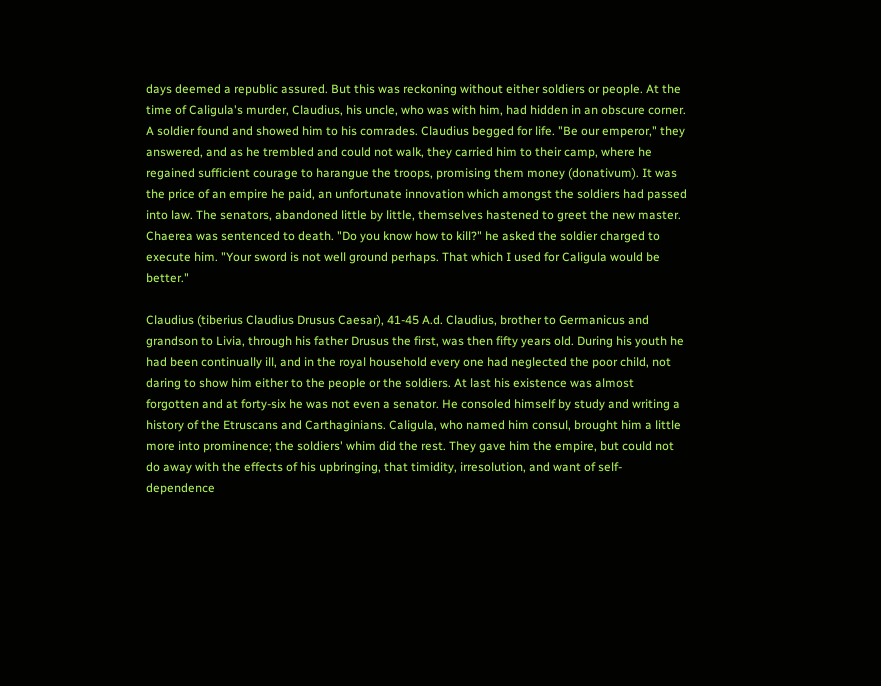days deemed a republic assured. But this was reckoning without either soldiers or people. At the time of Caligula's murder, Claudius, his uncle, who was with him, had hidden in an obscure corner. A soldier found and showed him to his comrades. Claudius begged for life. "Be our emperor," they answered, and as he trembled and could not walk, they carried him to their camp, where he regained sufficient courage to harangue the troops, promising them money (donativum). It was the price of an empire he paid, an unfortunate innovation which amongst the soldiers had passed into law. The senators, abandoned little by little, themselves hastened to greet the new master. Chaerea was sentenced to death. "Do you know how to kill?" he asked the soldier charged to execute him. "Your sword is not well ground perhaps. That which I used for Caligula would be better."

Claudius (tiberius Claudius Drusus Caesar), 41-45 A.d. Claudius, brother to Germanicus and grandson to Livia, through his father Drusus the first, was then fifty years old. During his youth he had been continually ill, and in the royal household every one had neglected the poor child, not daring to show him either to the people or the soldiers. At last his existence was almost forgotten and at forty-six he was not even a senator. He consoled himself by study and writing a history of the Etruscans and Carthaginians. Caligula, who named him consul, brought him a little more into prominence; the soldiers' whim did the rest. They gave him the empire, but could not do away with the effects of his upbringing, that timidity, irresolution, and want of self-dependence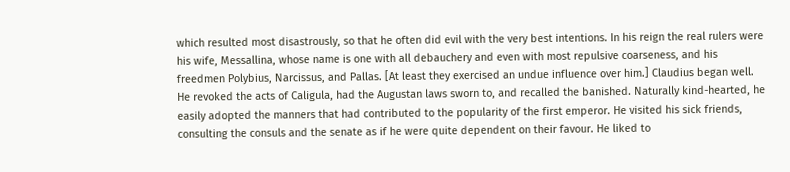which resulted most disastrously, so that he often did evil with the very best intentions. In his reign the real rulers were his wife, Messallina, whose name is one with all debauchery and even with most repulsive coarseness, and his freedmen Polybius, Narcissus, and Pallas. [At least they exercised an undue influence over him.] Claudius began well. He revoked the acts of Caligula, had the Augustan laws sworn to, and recalled the banished. Naturally kind-hearted, he easily adopted the manners that had contributed to the popularity of the first emperor. He visited his sick friends, consulting the consuls and the senate as if he were quite dependent on their favour. He liked to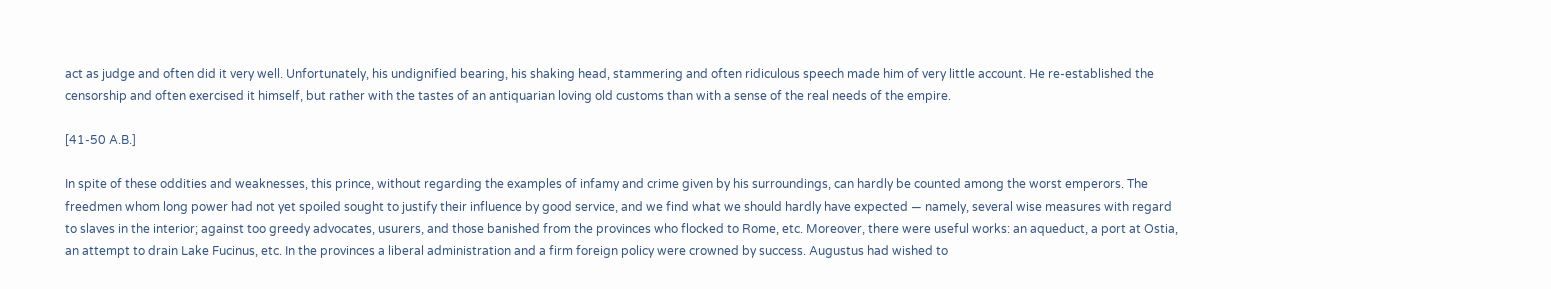act as judge and often did it very well. Unfortunately, his undignified bearing, his shaking head, stammering and often ridiculous speech made him of very little account. He re-established the censorship and often exercised it himself, but rather with the tastes of an antiquarian loving old customs than with a sense of the real needs of the empire.

[41-50 A.B.]

In spite of these oddities and weaknesses, this prince, without regarding the examples of infamy and crime given by his surroundings, can hardly be counted among the worst emperors. The freedmen whom long power had not yet spoiled sought to justify their influence by good service, and we find what we should hardly have expected — namely, several wise measures with regard to slaves in the interior; against too greedy advocates, usurers, and those banished from the provinces who flocked to Rome, etc. Moreover, there were useful works: an aqueduct, a port at Ostia, an attempt to drain Lake Fucinus, etc. In the provinces a liberal administration and a firm foreign policy were crowned by success. Augustus had wished to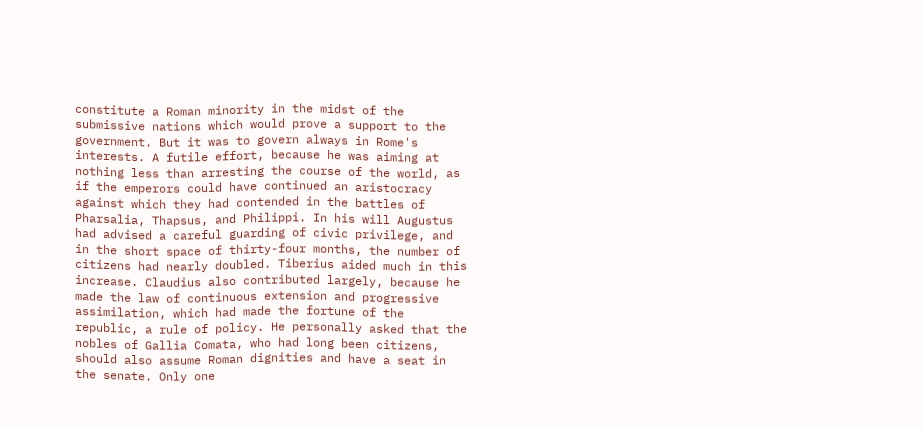constitute a Roman minority in the midst of the submissive nations which would prove a support to the government. But it was to govern always in Rome's interests. A futile effort, because he was aiming at nothing less than arresting the course of the world, as if the emperors could have continued an aristocracy against which they had contended in the battles of Pharsalia, Thapsus, and Philippi. In his will Augustus had advised a careful guarding of civic privilege, and in the short space of thirty-four months, the number of citizens had nearly doubled. Tiberius aided much in this increase. Claudius also contributed largely, because he made the law of continuous extension and progressive assimilation, which had made the fortune of the republic, a rule of policy. He personally asked that the nobles of Gallia Comata, who had long been citizens, should also assume Roman dignities and have a seat in the senate. Only one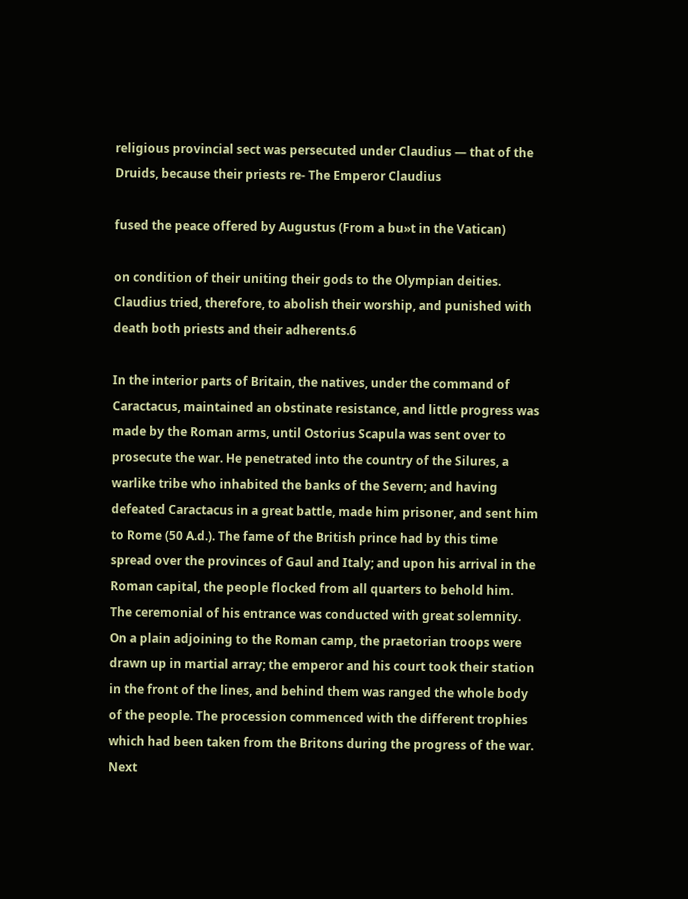religious provincial sect was persecuted under Claudius — that of the Druids, because their priests re- The Emperor Claudius

fused the peace offered by Augustus (From a bu»t in the Vatican)

on condition of their uniting their gods to the Olympian deities. Claudius tried, therefore, to abolish their worship, and punished with death both priests and their adherents.6

In the interior parts of Britain, the natives, under the command of Caractacus, maintained an obstinate resistance, and little progress was made by the Roman arms, until Ostorius Scapula was sent over to prosecute the war. He penetrated into the country of the Silures, a warlike tribe who inhabited the banks of the Severn; and having defeated Caractacus in a great battle, made him prisoner, and sent him to Rome (50 A.d.). The fame of the British prince had by this time spread over the provinces of Gaul and Italy; and upon his arrival in the Roman capital, the people flocked from all quarters to behold him. The ceremonial of his entrance was conducted with great solemnity. On a plain adjoining to the Roman camp, the praetorian troops were drawn up in martial array; the emperor and his court took their station in the front of the lines, and behind them was ranged the whole body of the people. The procession commenced with the different trophies which had been taken from the Britons during the progress of the war. Next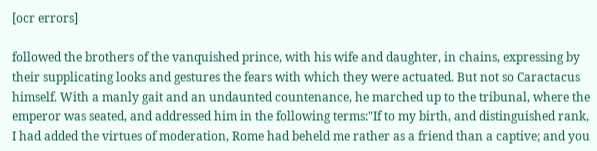[ocr errors]

followed the brothers of the vanquished prince, with his wife and daughter, in chains, expressing by their supplicating looks and gestures the fears with which they were actuated. But not so Caractacus himself. With a manly gait and an undaunted countenance, he marched up to the tribunal, where the emperor was seated, and addressed him in the following terms:"If to my birth, and distinguished rank, I had added the virtues of moderation, Rome had beheld me rather as a friend than a captive; and you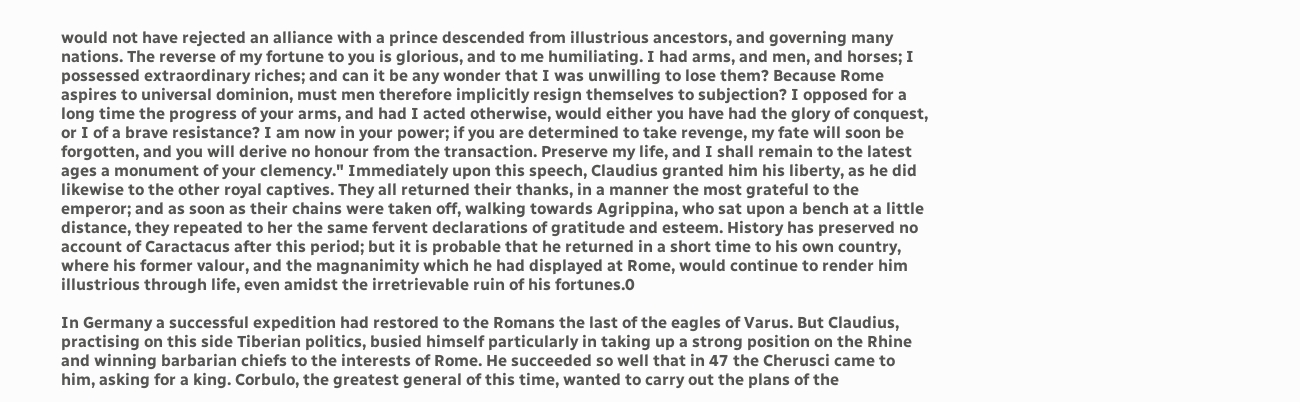would not have rejected an alliance with a prince descended from illustrious ancestors, and governing many nations. The reverse of my fortune to you is glorious, and to me humiliating. I had arms, and men, and horses; I possessed extraordinary riches; and can it be any wonder that I was unwilling to lose them? Because Rome aspires to universal dominion, must men therefore implicitly resign themselves to subjection? I opposed for a long time the progress of your arms, and had I acted otherwise, would either you have had the glory of conquest, or I of a brave resistance? I am now in your power; if you are determined to take revenge, my fate will soon be forgotten, and you will derive no honour from the transaction. Preserve my life, and I shall remain to the latest ages a monument of your clemency." Immediately upon this speech, Claudius granted him his liberty, as he did likewise to the other royal captives. They all returned their thanks, in a manner the most grateful to the emperor; and as soon as their chains were taken off, walking towards Agrippina, who sat upon a bench at a little distance, they repeated to her the same fervent declarations of gratitude and esteem. History has preserved no account of Caractacus after this period; but it is probable that he returned in a short time to his own country, where his former valour, and the magnanimity which he had displayed at Rome, would continue to render him illustrious through life, even amidst the irretrievable ruin of his fortunes.0

In Germany a successful expedition had restored to the Romans the last of the eagles of Varus. But Claudius, practising on this side Tiberian politics, busied himself particularly in taking up a strong position on the Rhine and winning barbarian chiefs to the interests of Rome. He succeeded so well that in 47 the Cherusci came to him, asking for a king. Corbulo, the greatest general of this time, wanted to carry out the plans of the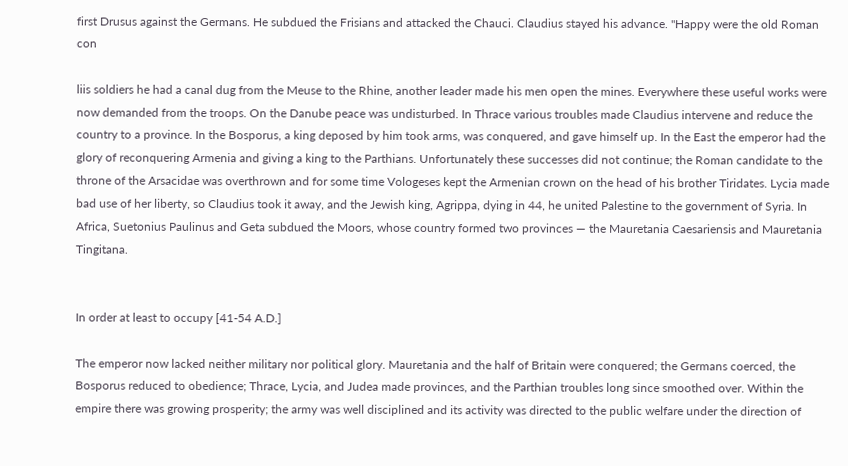first Drusus against the Germans. He subdued the Frisians and attacked the Chauci. Claudius stayed his advance. "Happy were the old Roman con

liis soldiers he had a canal dug from the Meuse to the Rhine, another leader made his men open the mines. Everywhere these useful works were now demanded from the troops. On the Danube peace was undisturbed. In Thrace various troubles made Claudius intervene and reduce the country to a province. In the Bosporus, a king deposed by him took arms, was conquered, and gave himself up. In the East the emperor had the glory of reconquering Armenia and giving a king to the Parthians. Unfortunately these successes did not continue; the Roman candidate to the throne of the Arsacidae was overthrown and for some time Vologeses kept the Armenian crown on the head of his brother Tiridates. Lycia made bad use of her liberty, so Claudius took it away, and the Jewish king, Agrippa, dying in 44, he united Palestine to the government of Syria. In Africa, Suetonius Paulinus and Geta subdued the Moors, whose country formed two provinces — the Mauretania Caesariensis and Mauretania Tingitana.


In order at least to occupy [41-54 A.D.]

The emperor now lacked neither military nor political glory. Mauretania and the half of Britain were conquered; the Germans coerced, the Bosporus reduced to obedience; Thrace, Lycia, and Judea made provinces, and the Parthian troubles long since smoothed over. Within the empire there was growing prosperity; the army was well disciplined and its activity was directed to the public welfare under the direction of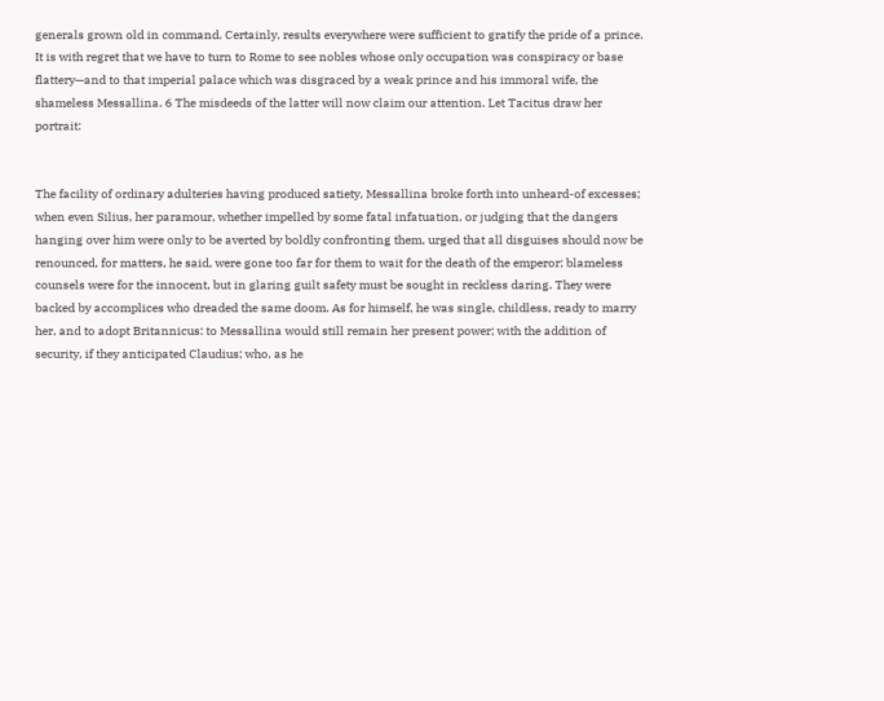generals grown old in command. Certainly, results everywhere were sufficient to gratify the pride of a prince. It is with regret that we have to turn to Rome to see nobles whose only occupation was conspiracy or base flattery—and to that imperial palace which was disgraced by a weak prince and his immoral wife, the shameless Messallina. 6 The misdeeds of the latter will now claim our attention. Let Tacitus draw her portrait:


The facility of ordinary adulteries having produced satiety, Messallina broke forth into unheard-of excesses; when even Silius, her paramour, whether impelled by some fatal infatuation, or judging that the dangers hanging over him were only to be averted by boldly confronting them, urged that all disguises should now be renounced, for matters, he said, were gone too far for them to wait for the death of the emperor; blameless counsels were for the innocent, but in glaring guilt safety must be sought in reckless daring. They were backed by accomplices who dreaded the same doom. As for himself, he was single, childless, ready to marry her, and to adopt Britannicus: to Messallina would still remain her present power; with the addition of security, if they anticipated Claudius; who, as he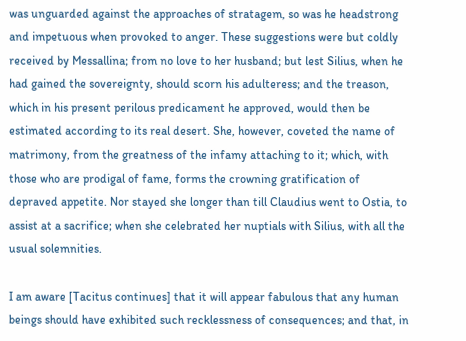was unguarded against the approaches of stratagem, so was he headstrong and impetuous when provoked to anger. These suggestions were but coldly received by Messallina; from no love to her husband; but lest Silius, when he had gained the sovereignty, should scorn his adulteress; and the treason, which in his present perilous predicament he approved, would then be estimated according to its real desert. She, however, coveted the name of matrimony, from the greatness of the infamy attaching to it; which, with those who are prodigal of fame, forms the crowning gratification of depraved appetite. Nor stayed she longer than till Claudius went to Ostia, to assist at a sacrifice; when she celebrated her nuptials with Silius, with all the usual solemnities.

I am aware [Tacitus continues] that it will appear fabulous that any human beings should have exhibited such recklessness of consequences; and that, in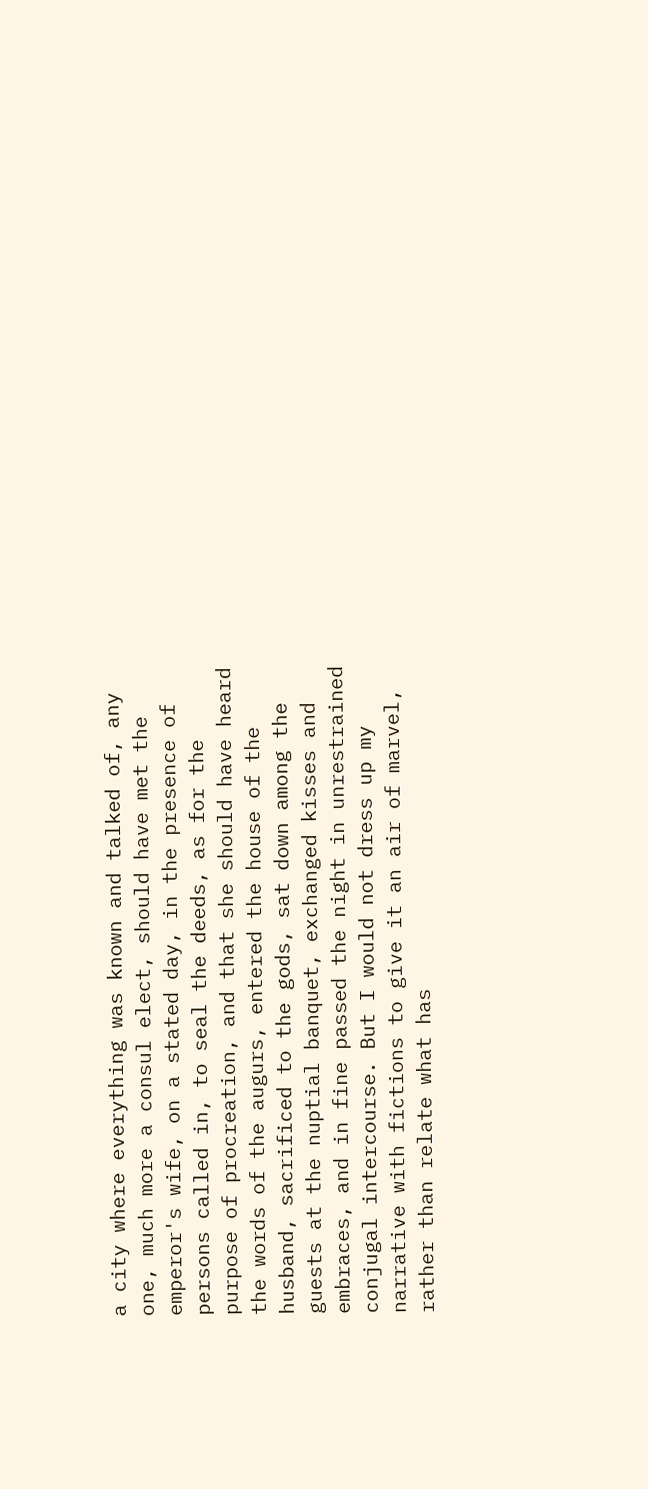a city where everything was known and talked of, any one, much more a consul elect, should have met the emperor's wife, on a stated day, in the presence of persons called in, to seal the deeds, as for the purpose of procreation, and that she should have heard the words of the augurs, entered the house of the husband, sacrificed to the gods, sat down among the guests at the nuptial banquet, exchanged kisses and embraces, and in fine passed the night in unrestrained conjugal intercourse. But I would not dress up my narrative with fictions to give it an air of marvel, rather than relate what has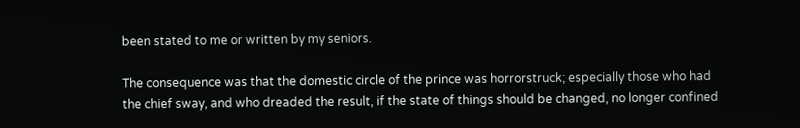been stated to me or written by my seniors.

The consequence was that the domestic circle of the prince was horrorstruck; especially those who had the chief sway, and who dreaded the result, if the state of things should be changed, no longer confined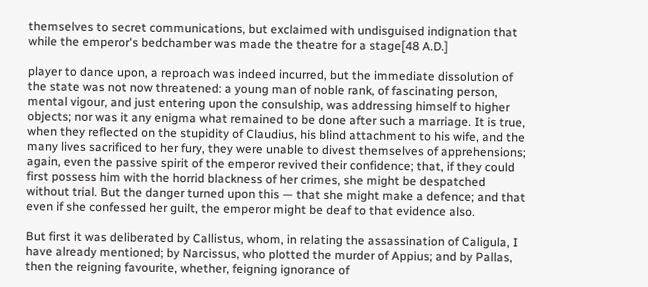themselves to secret communications, but exclaimed with undisguised indignation that while the emperor's bedchamber was made the theatre for a stage[48 A.D.]

player to dance upon, a reproach was indeed incurred, but the immediate dissolution of the state was not now threatened: a young man of noble rank, of fascinating person, mental vigour, and just entering upon the consulship, was addressing himself to higher objects; nor was it any enigma what remained to be done after such a marriage. It is true, when they reflected on the stupidity of Claudius, his blind attachment to his wife, and the many lives sacrificed to her fury, they were unable to divest themselves of apprehensions; again, even the passive spirit of the emperor revived their confidence; that, if they could first possess him with the horrid blackness of her crimes, she might be despatched without trial. But the danger turned upon this — that she might make a defence; and that even if she confessed her guilt, the emperor might be deaf to that evidence also.

But first it was deliberated by Callistus, whom, in relating the assassination of Caligula, I have already mentioned; by Narcissus, who plotted the murder of Appius; and by Pallas, then the reigning favourite, whether, feigning ignorance of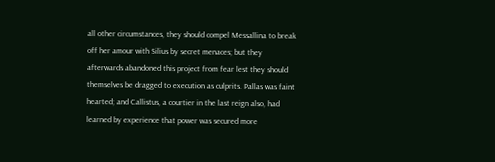all other circumstances, they should compel Messallina to break off her amour with Silius by secret menaces; but they afterwards abandoned this project from fear lest they should themselves be dragged to execution as culprits. Pallas was faint hearted; and Callistus, a courtier in the last reign also, had learned by experience that power was secured more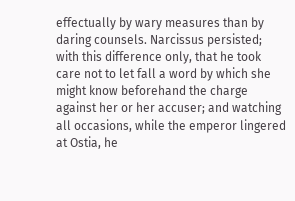effectually by wary measures than by daring counsels. Narcissus persisted; with this difference only, that he took care not to let fall a word by which she might know beforehand the charge against her or her accuser; and watching all occasions, while the emperor lingered at Ostia, he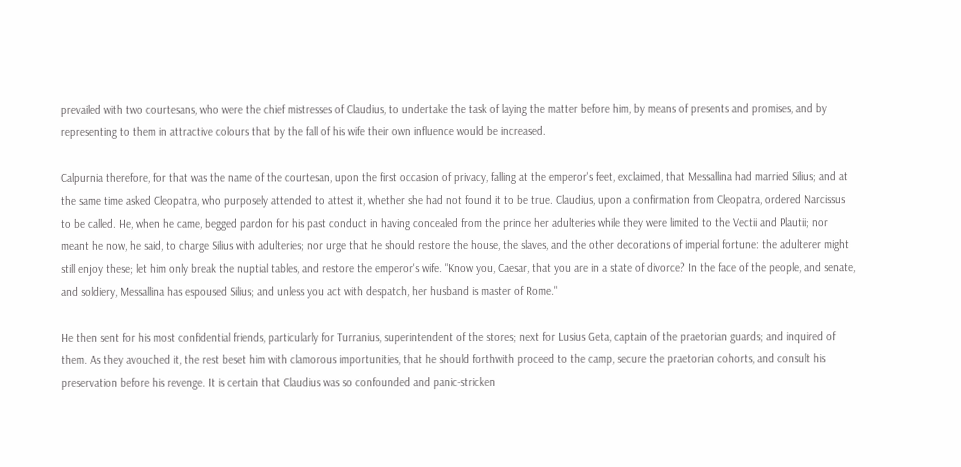prevailed with two courtesans, who were the chief mistresses of Claudius, to undertake the task of laying the matter before him, by means of presents and promises, and by representing to them in attractive colours that by the fall of his wife their own influence would be increased.

Calpurnia therefore, for that was the name of the courtesan, upon the first occasion of privacy, falling at the emperor's feet, exclaimed, that Messallina had married Silius; and at the same time asked Cleopatra, who purposely attended to attest it, whether she had not found it to be true. Claudius, upon a confirmation from Cleopatra, ordered Narcissus to be called. He, when he came, begged pardon for his past conduct in having concealed from the prince her adulteries while they were limited to the Vectii and Plautii; nor meant he now, he said, to charge Silius with adulteries; nor urge that he should restore the house, the slaves, and the other decorations of imperial fortune: the adulterer might still enjoy these; let him only break the nuptial tables, and restore the emperor's wife. "Know you, Caesar, that you are in a state of divorce? In the face of the people, and senate, and soldiery, Messallina has espoused Silius; and unless you act with despatch, her husband is master of Rome."

He then sent for his most confidential friends, particularly for Turranius, superintendent of the stores; next for Lusius Geta, captain of the praetorian guards; and inquired of them. As they avouched it, the rest beset him with clamorous importunities, that he should forthwith proceed to the camp, secure the praetorian cohorts, and consult his preservation before his revenge. It is certain that Claudius was so confounded and panic-stricken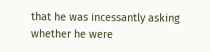that he was incessantly asking whether he were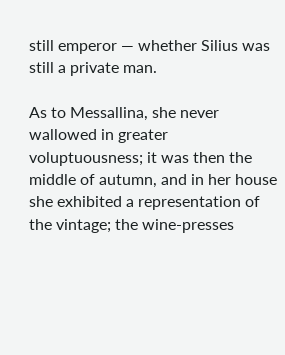still emperor — whether Silius was still a private man.

As to Messallina, she never wallowed in greater voluptuousness; it was then the middle of autumn, and in her house she exhibited a representation of the vintage; the wine-presses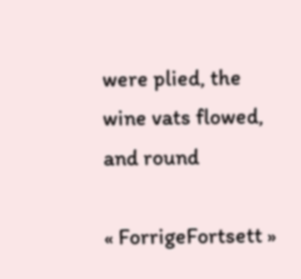were plied, the wine vats flowed, and round

« ForrigeFortsett »